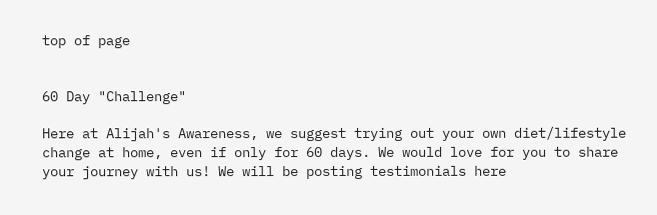top of page


60 Day "Challenge"

Here at Alijah's Awareness, we suggest trying out your own diet/lifestyle change at home, even if only for 60 days. We would love for you to share your journey with us! We will be posting testimonials here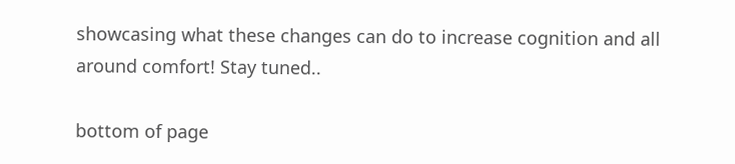showcasing what these changes can do to increase cognition and all around comfort! Stay tuned..

bottom of page